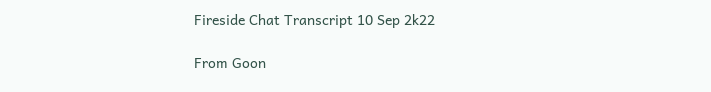Fireside Chat Transcript 10 Sep 2k22

From Goon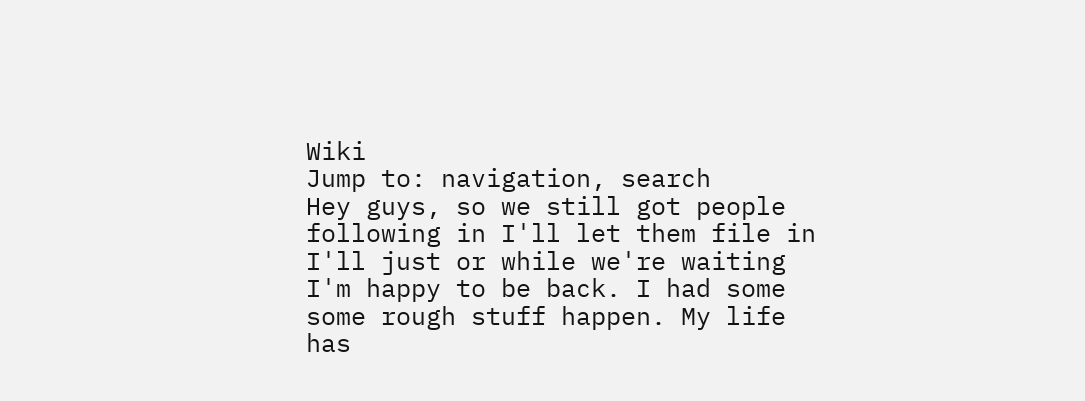Wiki
Jump to: navigation, search
Hey guys, so we still got people following in I'll let them file in I'll just or while we're waiting
I'm happy to be back. I had some some rough stuff happen. My life has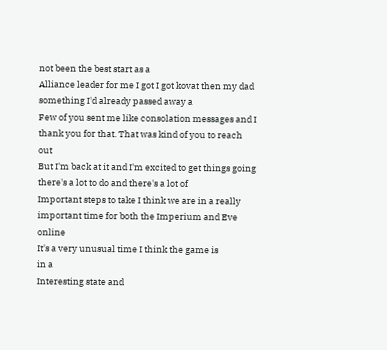not been the best start as a
Alliance leader for me I got I got kovat then my dad something I'd already passed away a
Few of you sent me like consolation messages and I thank you for that. That was kind of you to reach out
But I'm back at it and I'm excited to get things going
there's a lot to do and there's a lot of
Important steps to take I think we are in a really important time for both the Imperium and Eve online
It's a very unusual time I think the game is
in a
Interesting state and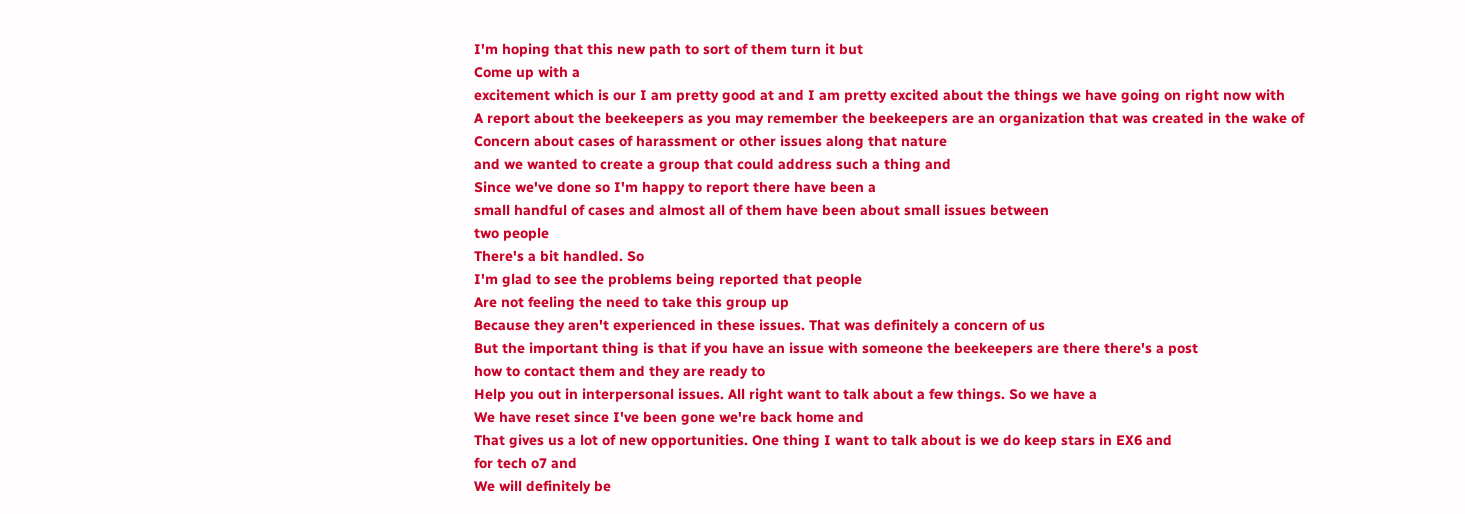I'm hoping that this new path to sort of them turn it but
Come up with a
excitement which is our I am pretty good at and I am pretty excited about the things we have going on right now with
A report about the beekeepers as you may remember the beekeepers are an organization that was created in the wake of
Concern about cases of harassment or other issues along that nature
and we wanted to create a group that could address such a thing and
Since we've done so I'm happy to report there have been a
small handful of cases and almost all of them have been about small issues between
two people
There's a bit handled. So
I'm glad to see the problems being reported that people
Are not feeling the need to take this group up
Because they aren't experienced in these issues. That was definitely a concern of us
But the important thing is that if you have an issue with someone the beekeepers are there there's a post
how to contact them and they are ready to
Help you out in interpersonal issues. All right want to talk about a few things. So we have a
We have reset since I've been gone we're back home and
That gives us a lot of new opportunities. One thing I want to talk about is we do keep stars in EX6 and
for tech o7 and
We will definitely be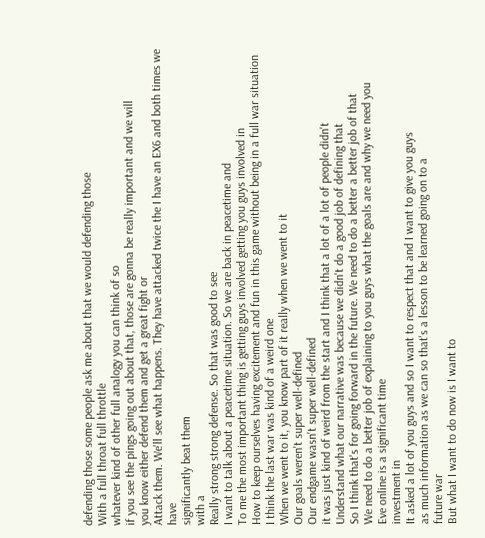defending those some people ask me about that we would defending those
With a full throat full throttle
whatever kind of other full analogy you can think of so
if you see the pings going out about that, those are gonna be really important and we will
you know either defend them and get a great fight or
Attack them. We'll see what happens. They have attacked twice the I have an EX6 and both times we have
significantly beat them
with a
Really strong strong defense. So that was good to see
I want to talk about a peacetime situation. So we are back in peacetime and
To me the most important thing is getting guys involved getting you guys involved in
How to keep ourselves having excitement and fun in this game without being in a full war situation
I think the last war was kind of a weird one
When we went to it, you know part of it really when we went to it
Our goals weren't super well-defined
Our endgame wasn't super well-defined
it was just kind of weird from the start and I think that a lot of a lot of people didn't
Understand what our narrative was because we didn't do a good job of defining that
So I think that's for going forward in the future. We need to do a better a better job of that
We need to do a better job of explaining to you guys what the goals are and why we need you
Eve online is a significant time
investment in
It asked a lot of you guys and so I want to respect that and I want to give you guys
as much information as we can so that's a lesson to be learned going on to a
future war
But what I want to do now is I want to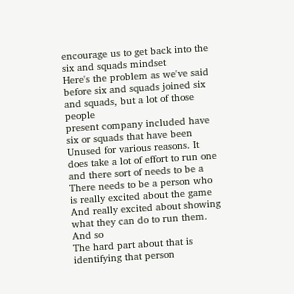encourage us to get back into the six and squads mindset
Here's the problem as we've said before six and squads joined six and squads, but a lot of those people
present company included have six or squads that have been
Unused for various reasons. It does take a lot of effort to run one and there sort of needs to be a
There needs to be a person who is really excited about the game
And really excited about showing what they can do to run them. And so
The hard part about that is identifying that person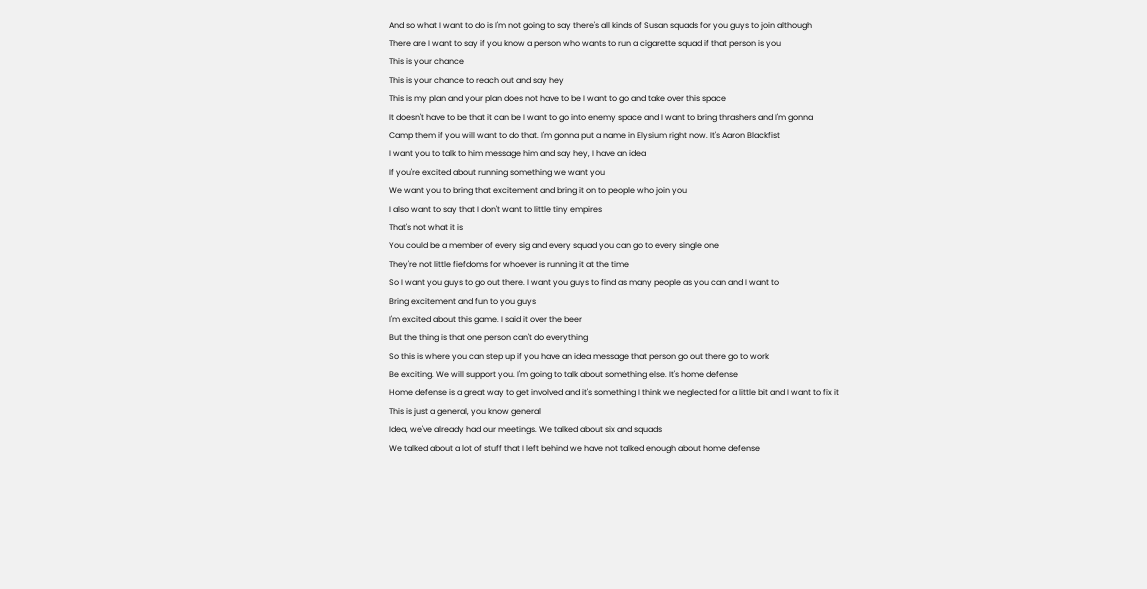And so what I want to do is I'm not going to say there's all kinds of Susan squads for you guys to join although
There are I want to say if you know a person who wants to run a cigarette squad if that person is you
This is your chance
This is your chance to reach out and say hey
This is my plan and your plan does not have to be I want to go and take over this space
It doesn't have to be that it can be I want to go into enemy space and I want to bring thrashers and I'm gonna
Camp them if you will want to do that. I'm gonna put a name in Elysium right now. It's Aaron Blackfist
I want you to talk to him message him and say hey, I have an idea
If you're excited about running something we want you
We want you to bring that excitement and bring it on to people who join you
I also want to say that I don't want to little tiny empires
That's not what it is
You could be a member of every sig and every squad you can go to every single one
They're not little fiefdoms for whoever is running it at the time
So I want you guys to go out there. I want you guys to find as many people as you can and I want to
Bring excitement and fun to you guys
I'm excited about this game. I said it over the beer
But the thing is that one person can't do everything
So this is where you can step up if you have an idea message that person go out there go to work
Be exciting. We will support you. I'm going to talk about something else. It's home defense
Home defense is a great way to get involved and it's something I think we neglected for a little bit and I want to fix it
This is just a general, you know general
Idea, we've already had our meetings. We talked about six and squads
We talked about a lot of stuff that I left behind we have not talked enough about home defense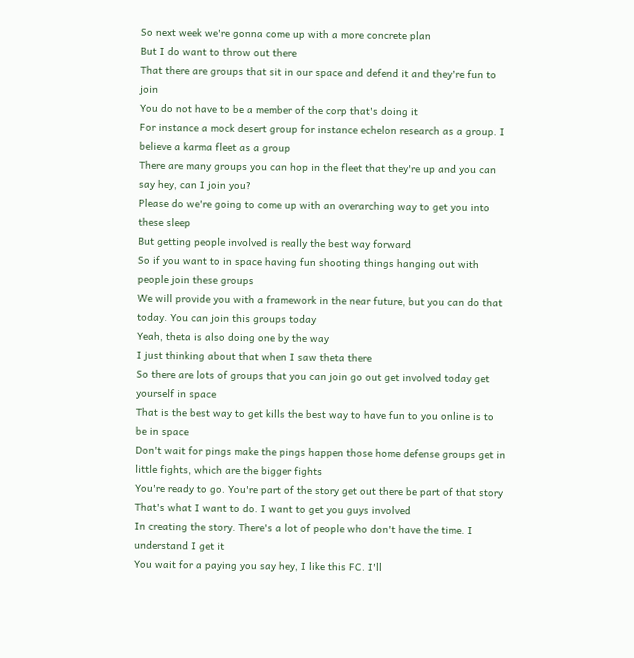So next week we're gonna come up with a more concrete plan
But I do want to throw out there
That there are groups that sit in our space and defend it and they're fun to join
You do not have to be a member of the corp that's doing it
For instance a mock desert group for instance echelon research as a group. I believe a karma fleet as a group
There are many groups you can hop in the fleet that they're up and you can say hey, can I join you?
Please do we're going to come up with an overarching way to get you into these sleep
But getting people involved is really the best way forward
So if you want to in space having fun shooting things hanging out with people join these groups
We will provide you with a framework in the near future, but you can do that today. You can join this groups today
Yeah, theta is also doing one by the way
I just thinking about that when I saw theta there
So there are lots of groups that you can join go out get involved today get yourself in space
That is the best way to get kills the best way to have fun to you online is to be in space
Don't wait for pings make the pings happen those home defense groups get in little fights, which are the bigger fights
You're ready to go. You're part of the story get out there be part of that story
That's what I want to do. I want to get you guys involved
In creating the story. There's a lot of people who don't have the time. I understand I get it
You wait for a paying you say hey, I like this FC. I'll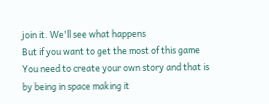join it. We'll see what happens
But if you want to get the most of this game
You need to create your own story and that is by being in space making it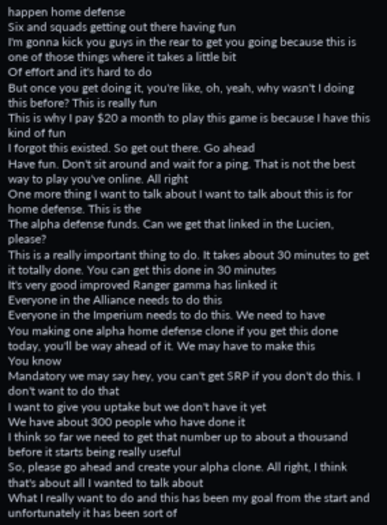happen home defense
Six and squads getting out there having fun
I'm gonna kick you guys in the rear to get you going because this is one of those things where it takes a little bit
Of effort and it's hard to do
But once you get doing it, you're like, oh, yeah, why wasn't I doing this before? This is really fun
This is why I pay $20 a month to play this game is because I have this kind of fun
I forgot this existed. So get out there. Go ahead
Have fun. Don't sit around and wait for a ping. That is not the best way to play you've online. All right
One more thing I want to talk about I want to talk about this is for home defense. This is the
The alpha defense funds. Can we get that linked in the Lucien, please?
This is a really important thing to do. It takes about 30 minutes to get it totally done. You can get this done in 30 minutes
It's very good improved Ranger gamma has linked it
Everyone in the Alliance needs to do this
Everyone in the Imperium needs to do this. We need to have
You making one alpha home defense clone if you get this done today, you'll be way ahead of it. We may have to make this
You know
Mandatory we may say hey, you can't get SRP if you don't do this. I don't want to do that
I want to give you uptake but we don't have it yet
We have about 300 people who have done it
I think so far we need to get that number up to about a thousand before it starts being really useful
So, please go ahead and create your alpha clone. All right, I think that's about all I wanted to talk about
What I really want to do and this has been my goal from the start and unfortunately it has been sort of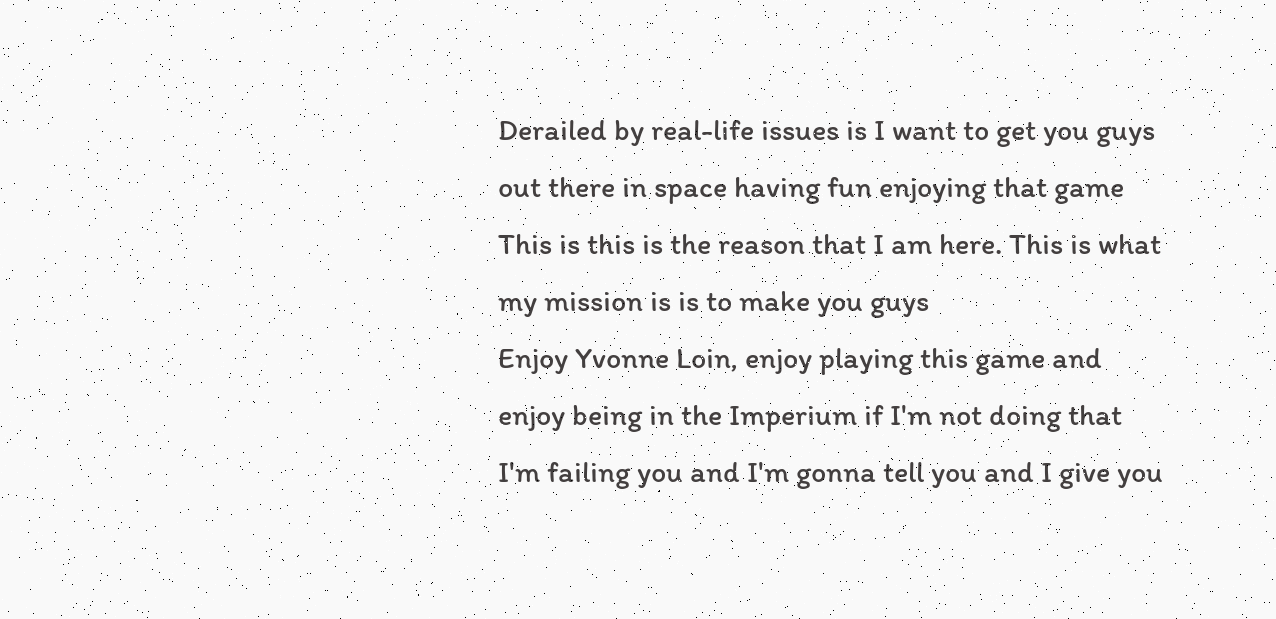Derailed by real-life issues is I want to get you guys out there in space having fun enjoying that game
This is this is the reason that I am here. This is what my mission is is to make you guys
Enjoy Yvonne Loin, enjoy playing this game and enjoy being in the Imperium if I'm not doing that
I'm failing you and I'm gonna tell you and I give you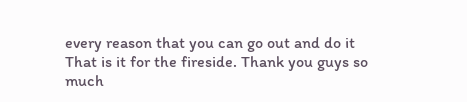every reason that you can go out and do it
That is it for the fireside. Thank you guys so much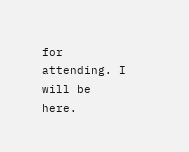for attending. I will be here.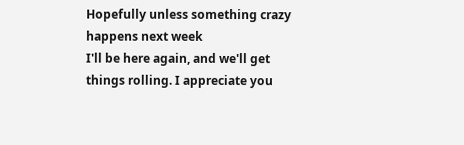Hopefully unless something crazy happens next week
I'll be here again, and we'll get things rolling. I appreciate you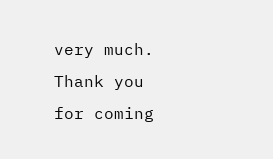very much. Thank you for coming